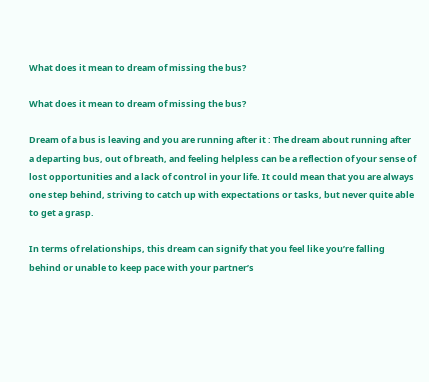What does it mean to dream of missing the bus?

What does it mean to dream of missing the bus?

Dream of a bus is leaving and you are running after it : The dream about running after a departing bus, out of breath, and feeling helpless can be a reflection of your sense of lost opportunities and a lack of control in your life. It could mean that you are always one step behind, striving to catch up with expectations or tasks, but never quite able to get a grasp.

In terms of relationships, this dream can signify that you feel like you’re falling behind or unable to keep pace with your partner’s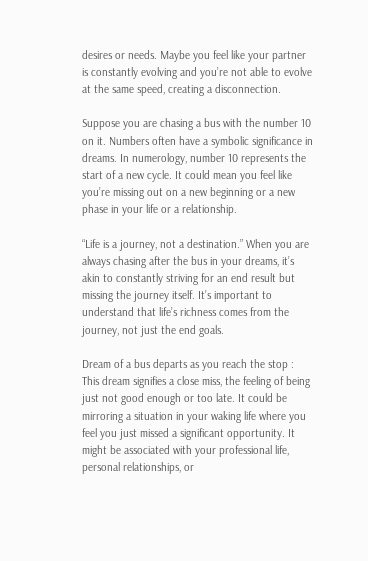desires or needs. Maybe you feel like your partner is constantly evolving and you’re not able to evolve at the same speed, creating a disconnection.

Suppose you are chasing a bus with the number 10 on it. Numbers often have a symbolic significance in dreams. In numerology, number 10 represents the start of a new cycle. It could mean you feel like you’re missing out on a new beginning or a new phase in your life or a relationship.

“Life is a journey, not a destination.” When you are always chasing after the bus in your dreams, it’s akin to constantly striving for an end result but missing the journey itself. It’s important to understand that life’s richness comes from the journey, not just the end goals.

Dream of a bus departs as you reach the stop : This dream signifies a close miss, the feeling of being just not good enough or too late. It could be mirroring a situation in your waking life where you feel you just missed a significant opportunity. It might be associated with your professional life, personal relationships, or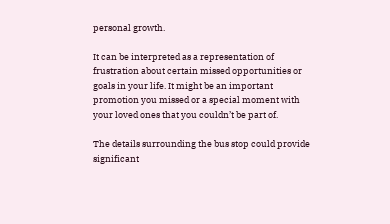personal growth.

It can be interpreted as a representation of frustration about certain missed opportunities or goals in your life. It might be an important promotion you missed or a special moment with your loved ones that you couldn’t be part of.

The details surrounding the bus stop could provide significant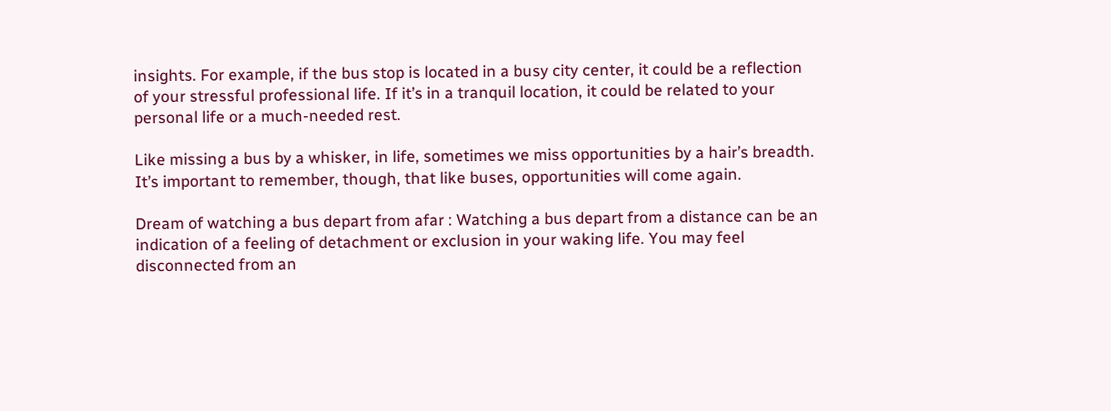insights. For example, if the bus stop is located in a busy city center, it could be a reflection of your stressful professional life. If it’s in a tranquil location, it could be related to your personal life or a much-needed rest.

Like missing a bus by a whisker, in life, sometimes we miss opportunities by a hair’s breadth. It’s important to remember, though, that like buses, opportunities will come again.

Dream of watching a bus depart from afar : Watching a bus depart from a distance can be an indication of a feeling of detachment or exclusion in your waking life. You may feel disconnected from an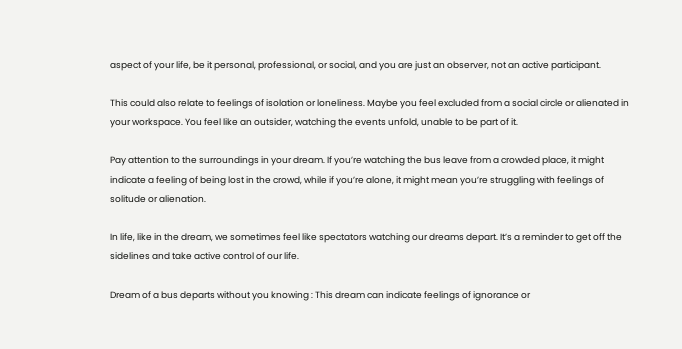aspect of your life, be it personal, professional, or social, and you are just an observer, not an active participant.

This could also relate to feelings of isolation or loneliness. Maybe you feel excluded from a social circle or alienated in your workspace. You feel like an outsider, watching the events unfold, unable to be part of it.

Pay attention to the surroundings in your dream. If you’re watching the bus leave from a crowded place, it might indicate a feeling of being lost in the crowd, while if you’re alone, it might mean you’re struggling with feelings of solitude or alienation.

In life, like in the dream, we sometimes feel like spectators watching our dreams depart. It’s a reminder to get off the sidelines and take active control of our life.

Dream of a bus departs without you knowing : This dream can indicate feelings of ignorance or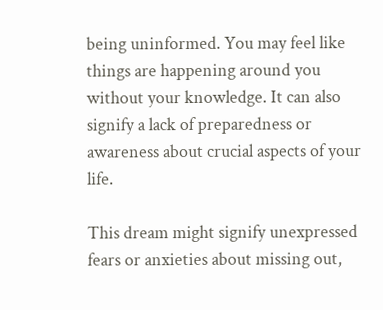being uninformed. You may feel like things are happening around you without your knowledge. It can also signify a lack of preparedness or awareness about crucial aspects of your life.

This dream might signify unexpressed fears or anxieties about missing out,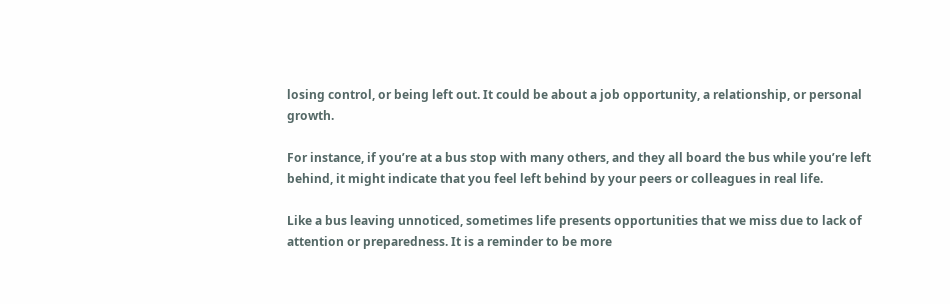losing control, or being left out. It could be about a job opportunity, a relationship, or personal growth.

For instance, if you’re at a bus stop with many others, and they all board the bus while you’re left behind, it might indicate that you feel left behind by your peers or colleagues in real life.

Like a bus leaving unnoticed, sometimes life presents opportunities that we miss due to lack of attention or preparedness. It is a reminder to be more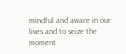mindful and aware in our lives and to seize the moment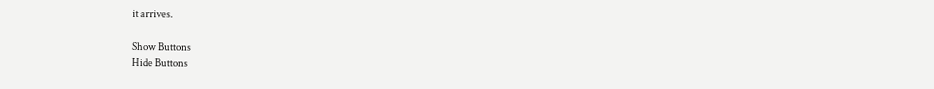it arrives.

Show Buttons
Hide Buttons